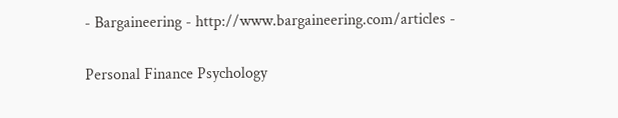- Bargaineering - http://www.bargaineering.com/articles -

Personal Finance Psychology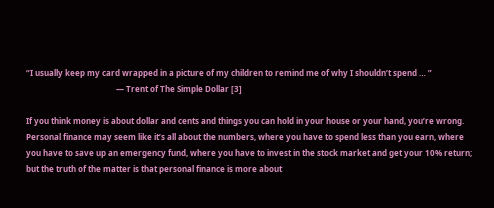“I usually keep my card wrapped in a picture of my children to remind me of why I shouldn’t spend … ”
                                             — Trent of The Simple Dollar [3]

If you think money is about dollar and cents and things you can hold in your house or your hand, you’re wrong. Personal finance may seem like it’s all about the numbers, where you have to spend less than you earn, where you have to save up an emergency fund, where you have to invest in the stock market and get your 10% return; but the truth of the matter is that personal finance is more about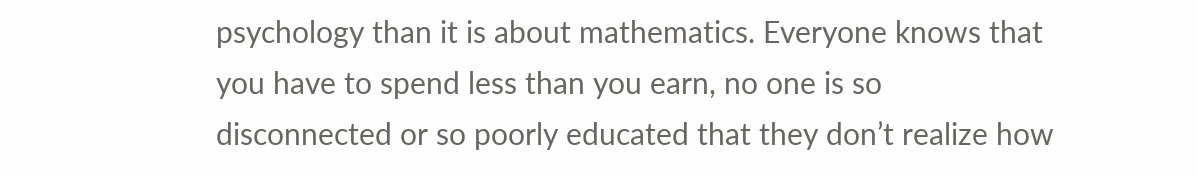psychology than it is about mathematics. Everyone knows that you have to spend less than you earn, no one is so disconnected or so poorly educated that they don’t realize how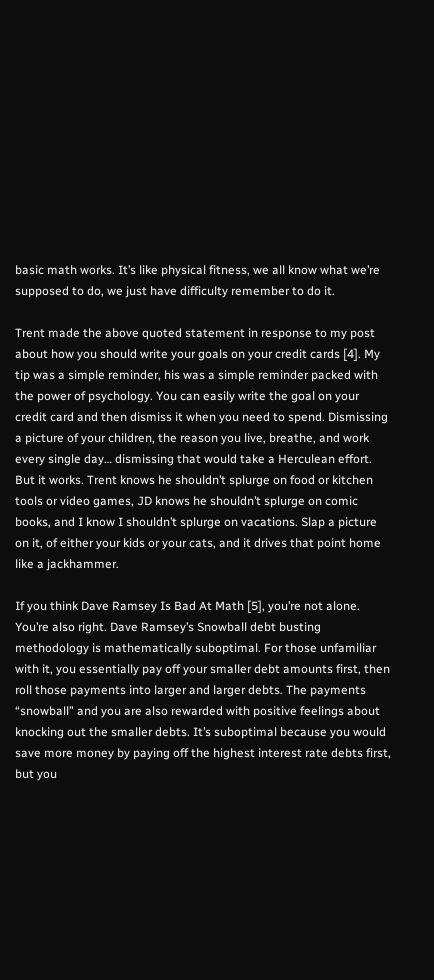basic math works. It’s like physical fitness, we all know what we’re supposed to do, we just have difficulty remember to do it.

Trent made the above quoted statement in response to my post about how you should write your goals on your credit cards [4]. My tip was a simple reminder, his was a simple reminder packed with the power of psychology. You can easily write the goal on your credit card and then dismiss it when you need to spend. Dismissing a picture of your children, the reason you live, breathe, and work every single day… dismissing that would take a Herculean effort. But it works. Trent knows he shouldn’t splurge on food or kitchen tools or video games, JD knows he shouldn’t splurge on comic books, and I know I shouldn’t splurge on vacations. Slap a picture on it, of either your kids or your cats, and it drives that point home like a jackhammer.

If you think Dave Ramsey Is Bad At Math [5], you’re not alone. You’re also right. Dave Ramsey’s Snowball debt busting methodology is mathematically suboptimal. For those unfamiliar with it, you essentially pay off your smaller debt amounts first, then roll those payments into larger and larger debts. The payments “snowball” and you are also rewarded with positive feelings about knocking out the smaller debts. It’s suboptimal because you would save more money by paying off the highest interest rate debts first, but you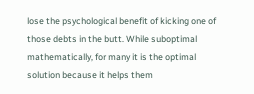lose the psychological benefit of kicking one of those debts in the butt. While suboptimal mathematically, for many it is the optimal solution because it helps them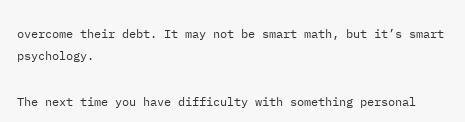overcome their debt. It may not be smart math, but it’s smart psychology.

The next time you have difficulty with something personal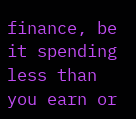finance, be it spending less than you earn or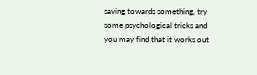saving towards something, try some psychological tricks and you may find that it works out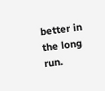better in the long run.